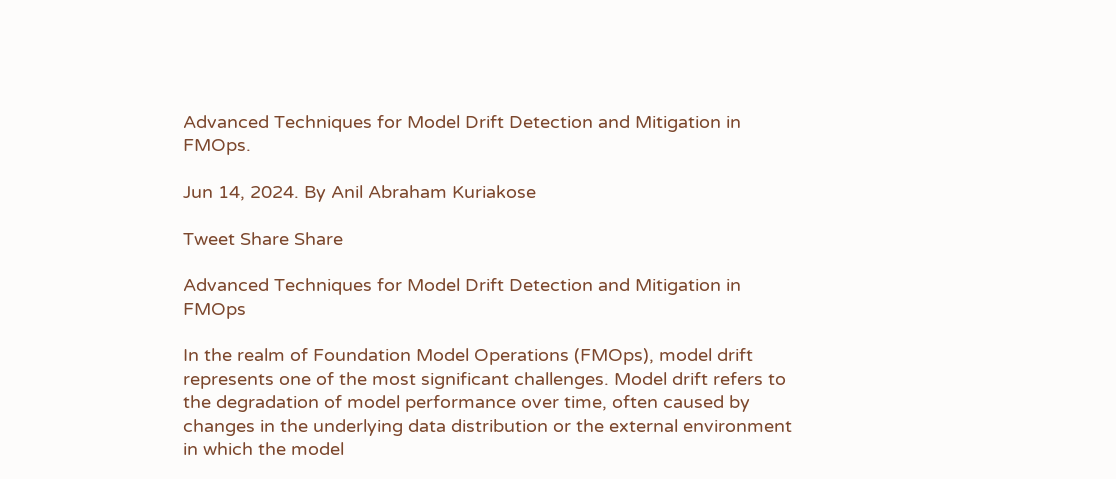Advanced Techniques for Model Drift Detection and Mitigation in FMOps.

Jun 14, 2024. By Anil Abraham Kuriakose

Tweet Share Share

Advanced Techniques for Model Drift Detection and Mitigation in FMOps

In the realm of Foundation Model Operations (FMOps), model drift represents one of the most significant challenges. Model drift refers to the degradation of model performance over time, often caused by changes in the underlying data distribution or the external environment in which the model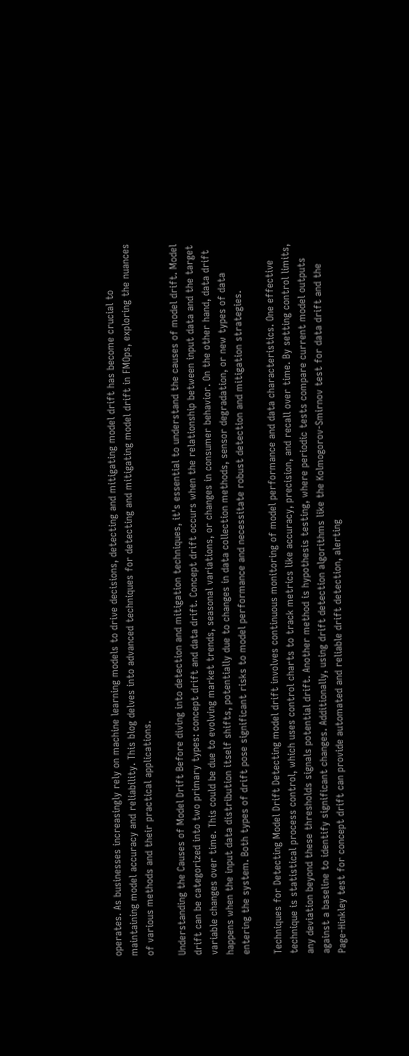operates. As businesses increasingly rely on machine learning models to drive decisions, detecting and mitigating model drift has become crucial to maintaining model accuracy and reliability. This blog delves into advanced techniques for detecting and mitigating model drift in FMOps, exploring the nuances of various methods and their practical applications.

Understanding the Causes of Model Drift Before diving into detection and mitigation techniques, it's essential to understand the causes of model drift. Model drift can be categorized into two primary types: concept drift and data drift. Concept drift occurs when the relationship between input data and the target variable changes over time. This could be due to evolving market trends, seasonal variations, or changes in consumer behavior. On the other hand, data drift happens when the input data distribution itself shifts, potentially due to changes in data collection methods, sensor degradation, or new types of data entering the system. Both types of drift pose significant risks to model performance and necessitate robust detection and mitigation strategies.

Techniques for Detecting Model Drift Detecting model drift involves continuous monitoring of model performance and data characteristics. One effective technique is statistical process control, which uses control charts to track metrics like accuracy, precision, and recall over time. By setting control limits, any deviation beyond these thresholds signals potential drift. Another method is hypothesis testing, where periodic tests compare current model outputs against a baseline to identify significant changes. Additionally, using drift detection algorithms like the Kolmogorov-Smirnov test for data drift and the Page-Hinkley test for concept drift can provide automated and reliable drift detection, alerting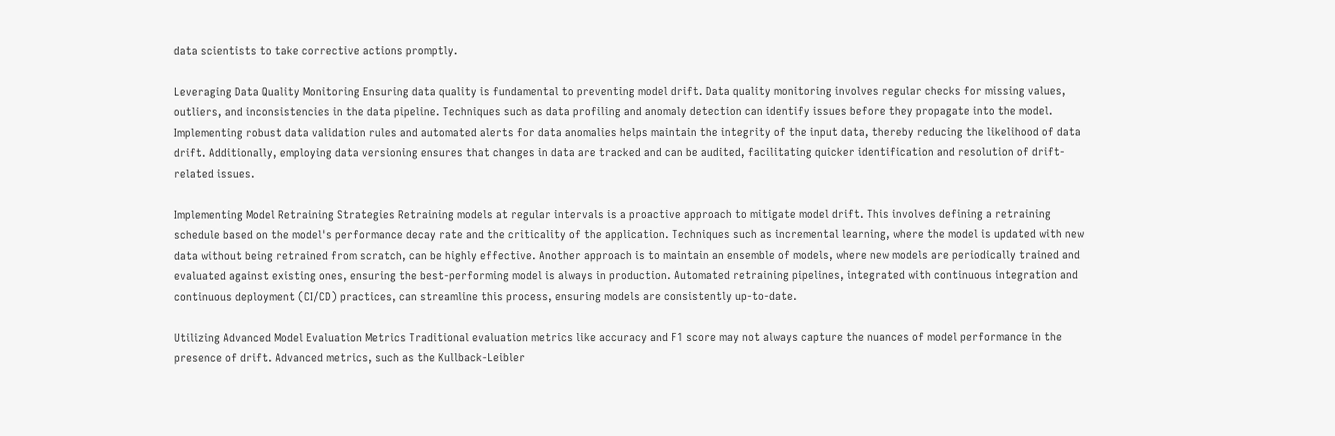data scientists to take corrective actions promptly.

Leveraging Data Quality Monitoring Ensuring data quality is fundamental to preventing model drift. Data quality monitoring involves regular checks for missing values, outliers, and inconsistencies in the data pipeline. Techniques such as data profiling and anomaly detection can identify issues before they propagate into the model. Implementing robust data validation rules and automated alerts for data anomalies helps maintain the integrity of the input data, thereby reducing the likelihood of data drift. Additionally, employing data versioning ensures that changes in data are tracked and can be audited, facilitating quicker identification and resolution of drift-related issues.

Implementing Model Retraining Strategies Retraining models at regular intervals is a proactive approach to mitigate model drift. This involves defining a retraining schedule based on the model's performance decay rate and the criticality of the application. Techniques such as incremental learning, where the model is updated with new data without being retrained from scratch, can be highly effective. Another approach is to maintain an ensemble of models, where new models are periodically trained and evaluated against existing ones, ensuring the best-performing model is always in production. Automated retraining pipelines, integrated with continuous integration and continuous deployment (CI/CD) practices, can streamline this process, ensuring models are consistently up-to-date.

Utilizing Advanced Model Evaluation Metrics Traditional evaluation metrics like accuracy and F1 score may not always capture the nuances of model performance in the presence of drift. Advanced metrics, such as the Kullback-Leibler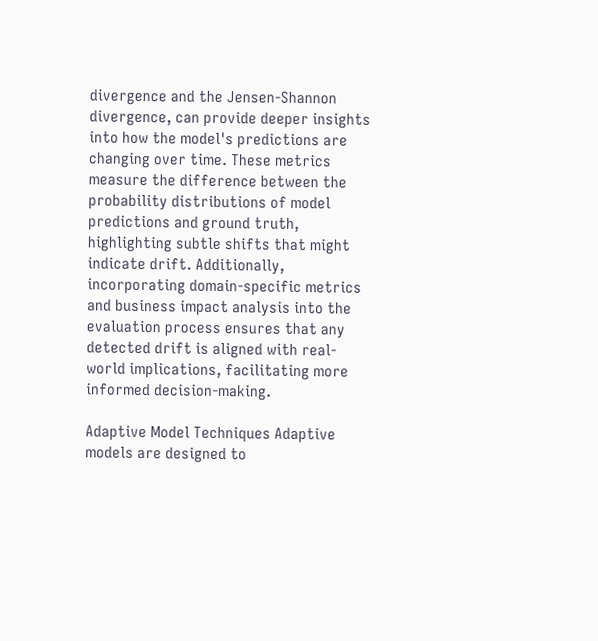divergence and the Jensen-Shannon divergence, can provide deeper insights into how the model's predictions are changing over time. These metrics measure the difference between the probability distributions of model predictions and ground truth, highlighting subtle shifts that might indicate drift. Additionally, incorporating domain-specific metrics and business impact analysis into the evaluation process ensures that any detected drift is aligned with real-world implications, facilitating more informed decision-making.

Adaptive Model Techniques Adaptive models are designed to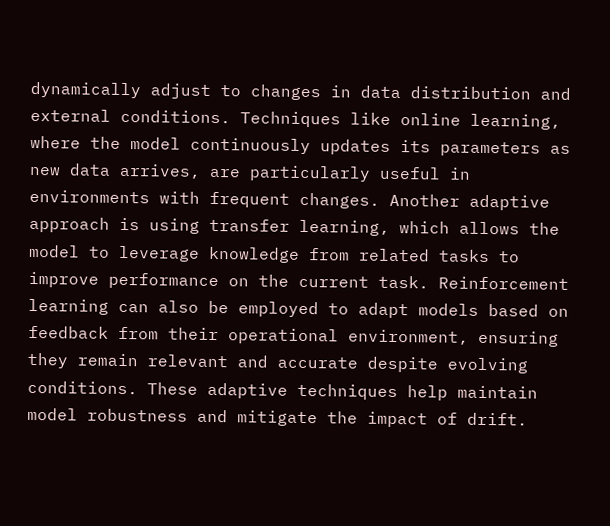dynamically adjust to changes in data distribution and external conditions. Techniques like online learning, where the model continuously updates its parameters as new data arrives, are particularly useful in environments with frequent changes. Another adaptive approach is using transfer learning, which allows the model to leverage knowledge from related tasks to improve performance on the current task. Reinforcement learning can also be employed to adapt models based on feedback from their operational environment, ensuring they remain relevant and accurate despite evolving conditions. These adaptive techniques help maintain model robustness and mitigate the impact of drift.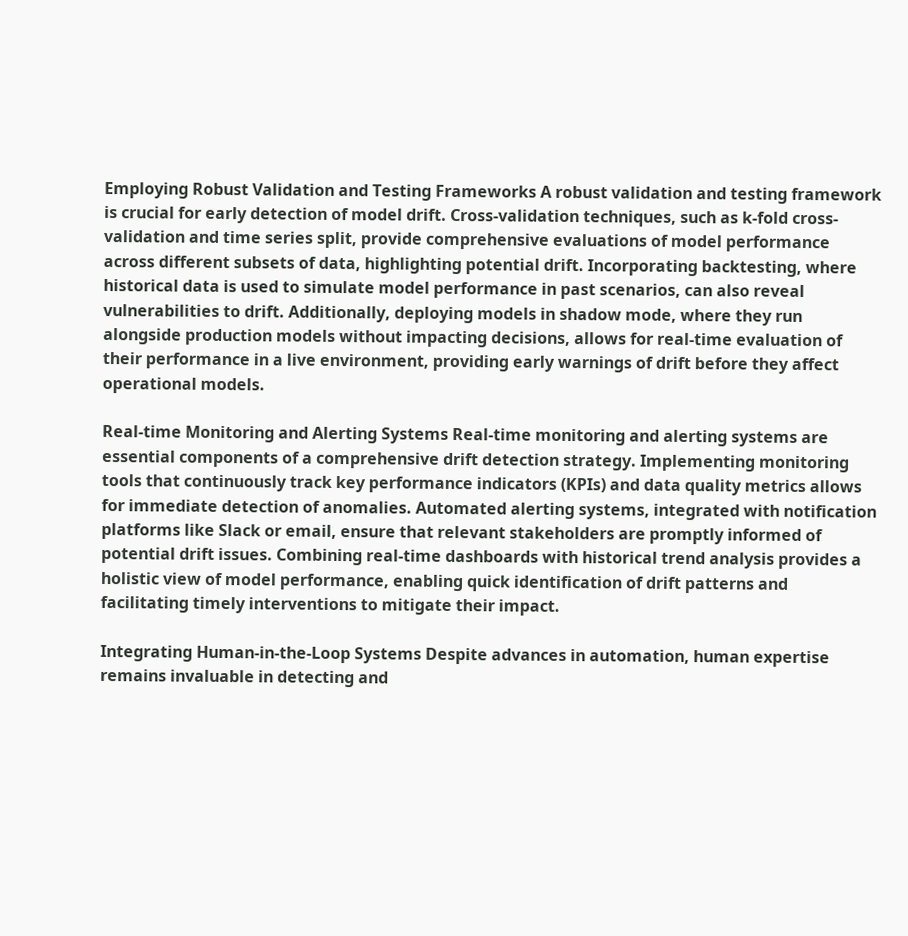Employing Robust Validation and Testing Frameworks A robust validation and testing framework is crucial for early detection of model drift. Cross-validation techniques, such as k-fold cross-validation and time series split, provide comprehensive evaluations of model performance across different subsets of data, highlighting potential drift. Incorporating backtesting, where historical data is used to simulate model performance in past scenarios, can also reveal vulnerabilities to drift. Additionally, deploying models in shadow mode, where they run alongside production models without impacting decisions, allows for real-time evaluation of their performance in a live environment, providing early warnings of drift before they affect operational models.

Real-time Monitoring and Alerting Systems Real-time monitoring and alerting systems are essential components of a comprehensive drift detection strategy. Implementing monitoring tools that continuously track key performance indicators (KPIs) and data quality metrics allows for immediate detection of anomalies. Automated alerting systems, integrated with notification platforms like Slack or email, ensure that relevant stakeholders are promptly informed of potential drift issues. Combining real-time dashboards with historical trend analysis provides a holistic view of model performance, enabling quick identification of drift patterns and facilitating timely interventions to mitigate their impact.

Integrating Human-in-the-Loop Systems Despite advances in automation, human expertise remains invaluable in detecting and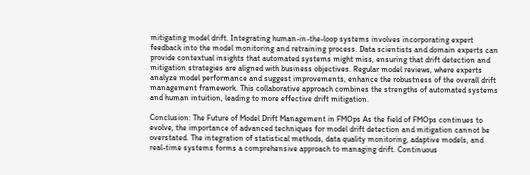mitigating model drift. Integrating human-in-the-loop systems involves incorporating expert feedback into the model monitoring and retraining process. Data scientists and domain experts can provide contextual insights that automated systems might miss, ensuring that drift detection and mitigation strategies are aligned with business objectives. Regular model reviews, where experts analyze model performance and suggest improvements, enhance the robustness of the overall drift management framework. This collaborative approach combines the strengths of automated systems and human intuition, leading to more effective drift mitigation.

Conclusion: The Future of Model Drift Management in FMOps As the field of FMOps continues to evolve, the importance of advanced techniques for model drift detection and mitigation cannot be overstated. The integration of statistical methods, data quality monitoring, adaptive models, and real-time systems forms a comprehensive approach to managing drift. Continuous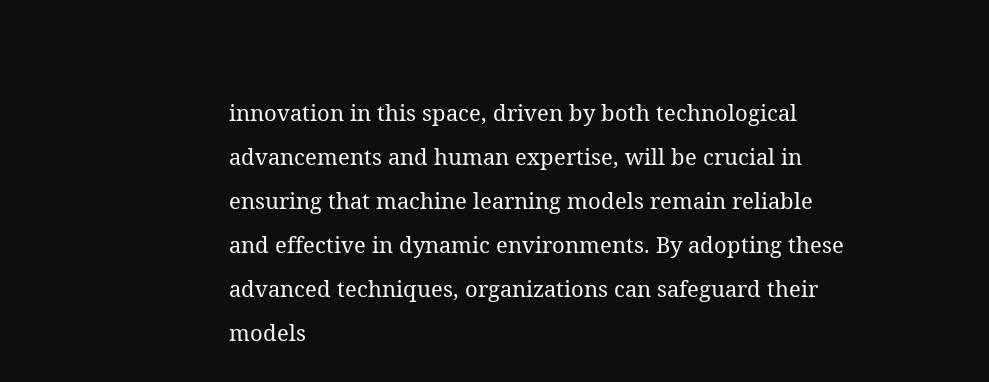innovation in this space, driven by both technological advancements and human expertise, will be crucial in ensuring that machine learning models remain reliable and effective in dynamic environments. By adopting these advanced techniques, organizations can safeguard their models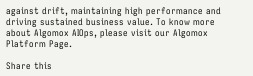against drift, maintaining high performance and driving sustained business value. To know more about Algomox AIOps, please visit our Algomox Platform Page.

Share this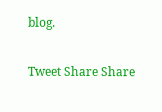blog.

Tweet Share Share